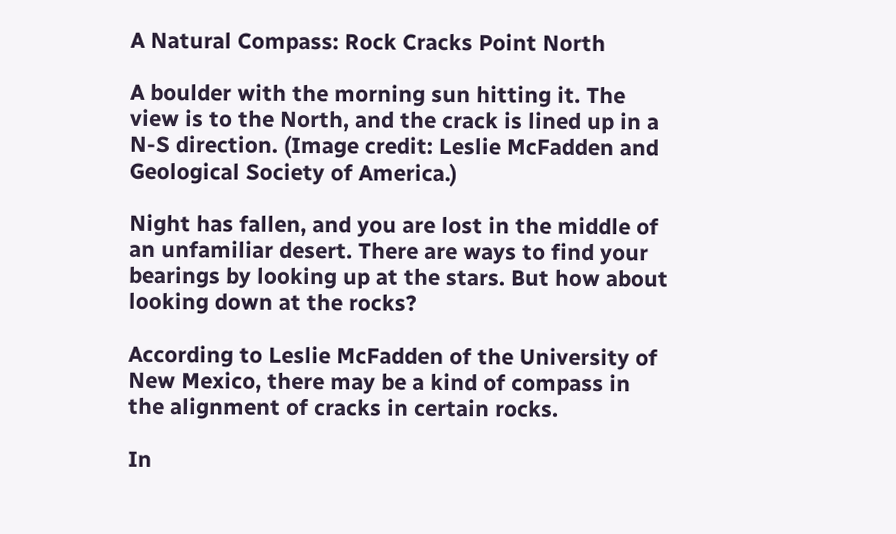A Natural Compass: Rock Cracks Point North

A boulder with the morning sun hitting it. The view is to the North, and the crack is lined up in a N-S direction. (Image credit: Leslie McFadden and Geological Society of America.)

Night has fallen, and you are lost in the middle of an unfamiliar desert. There are ways to find your bearings by looking up at the stars. But how about looking down at the rocks?

According to Leslie McFadden of the University of New Mexico, there may be a kind of compass in the alignment of cracks in certain rocks.

In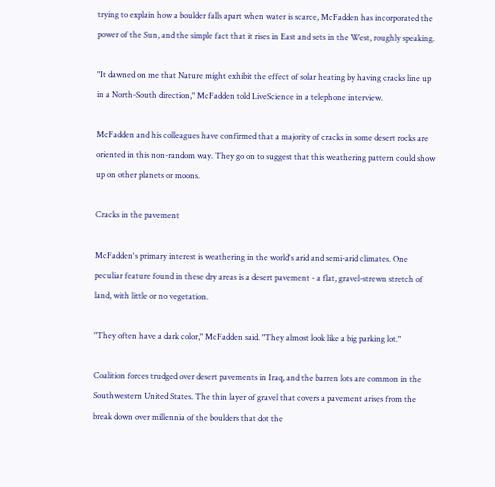trying to explain how a boulder falls apart when water is scarce, McFadden has incorporated the power of the Sun, and the simple fact that it rises in East and sets in the West, roughly speaking.

"It dawned on me that Nature might exhibit the effect of solar heating by having cracks line up in a North-South direction," McFadden told LiveScience in a telephone interview.

McFadden and his colleagues have confirmed that a majority of cracks in some desert rocks are oriented in this non-random way. They go on to suggest that this weathering pattern could show up on other planets or moons.

Cracks in the pavement

McFadden's primary interest is weathering in the world's arid and semi-arid climates. One peculiar feature found in these dry areas is a desert pavement - a flat, gravel-strewn stretch of land, with little or no vegetation.

"They often have a dark color," McFadden said. "They almost look like a big parking lot."

Coalition forces trudged over desert pavements in Iraq, and the barren lots are common in the Southwestern United States. The thin layer of gravel that covers a pavement arises from the break down over millennia of the boulders that dot the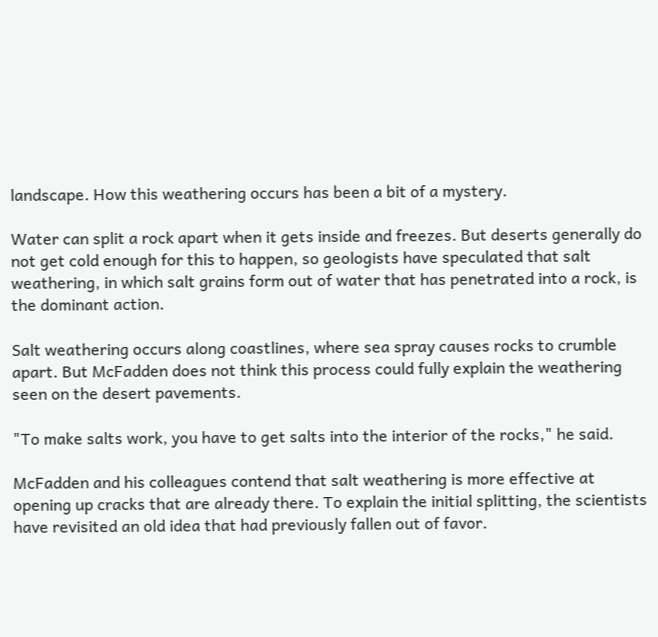landscape. How this weathering occurs has been a bit of a mystery.

Water can split a rock apart when it gets inside and freezes. But deserts generally do not get cold enough for this to happen, so geologists have speculated that salt weathering, in which salt grains form out of water that has penetrated into a rock, is the dominant action.

Salt weathering occurs along coastlines, where sea spray causes rocks to crumble apart. But McFadden does not think this process could fully explain the weathering seen on the desert pavements.

"To make salts work, you have to get salts into the interior of the rocks," he said.

McFadden and his colleagues contend that salt weathering is more effective at opening up cracks that are already there. To explain the initial splitting, the scientists have revisited an old idea that had previously fallen out of favor.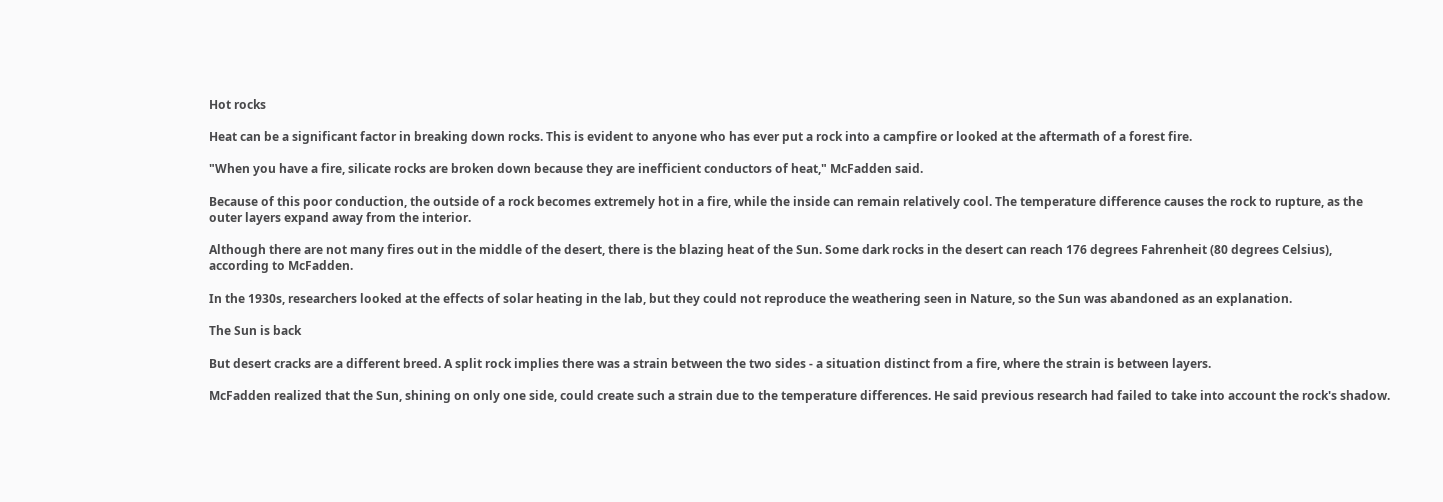Hot rocks

Heat can be a significant factor in breaking down rocks. This is evident to anyone who has ever put a rock into a campfire or looked at the aftermath of a forest fire.

"When you have a fire, silicate rocks are broken down because they are inefficient conductors of heat," McFadden said.

Because of this poor conduction, the outside of a rock becomes extremely hot in a fire, while the inside can remain relatively cool. The temperature difference causes the rock to rupture, as the outer layers expand away from the interior.

Although there are not many fires out in the middle of the desert, there is the blazing heat of the Sun. Some dark rocks in the desert can reach 176 degrees Fahrenheit (80 degrees Celsius), according to McFadden.

In the 1930s, researchers looked at the effects of solar heating in the lab, but they could not reproduce the weathering seen in Nature, so the Sun was abandoned as an explanation.

The Sun is back

But desert cracks are a different breed. A split rock implies there was a strain between the two sides - a situation distinct from a fire, where the strain is between layers.

McFadden realized that the Sun, shining on only one side, could create such a strain due to the temperature differences. He said previous research had failed to take into account the rock's shadow.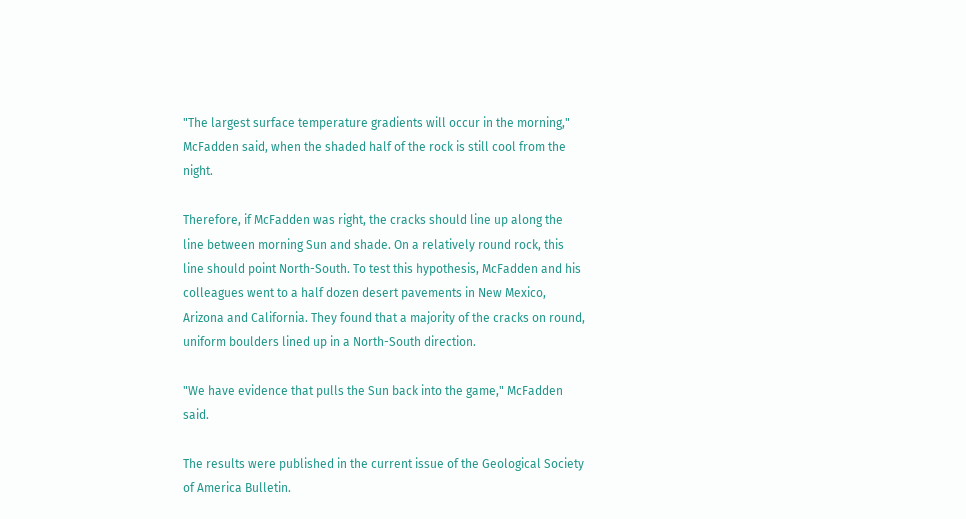"The largest surface temperature gradients will occur in the morning," McFadden said, when the shaded half of the rock is still cool from the night.

Therefore, if McFadden was right, the cracks should line up along the line between morning Sun and shade. On a relatively round rock, this line should point North-South. To test this hypothesis, McFadden and his colleagues went to a half dozen desert pavements in New Mexico, Arizona and California. They found that a majority of the cracks on round, uniform boulders lined up in a North-South direction.

"We have evidence that pulls the Sun back into the game," McFadden said.

The results were published in the current issue of the Geological Society of America Bulletin.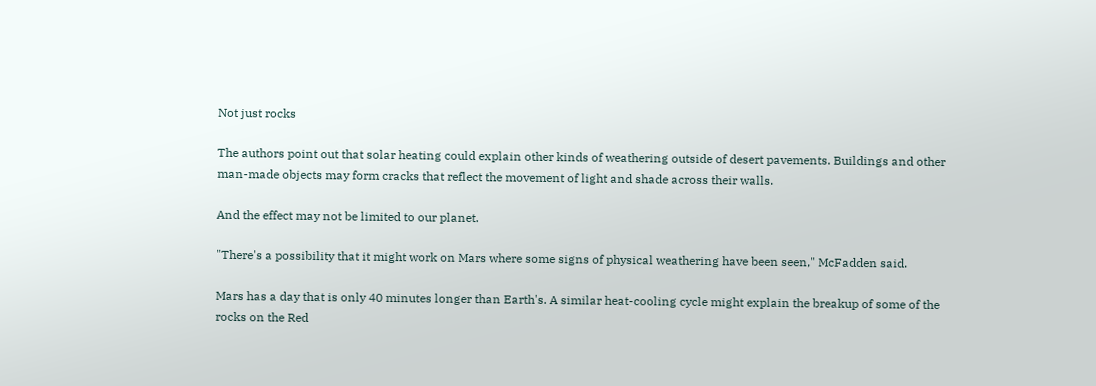Not just rocks

The authors point out that solar heating could explain other kinds of weathering outside of desert pavements. Buildings and other man-made objects may form cracks that reflect the movement of light and shade across their walls.

And the effect may not be limited to our planet.

"There's a possibility that it might work on Mars where some signs of physical weathering have been seen," McFadden said.

Mars has a day that is only 40 minutes longer than Earth's. A similar heat-cooling cycle might explain the breakup of some of the rocks on the Red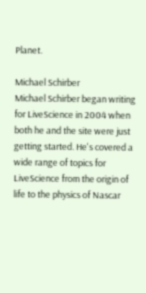Planet.

Michael Schirber
Michael Schirber began writing for LiveScience in 2004 when both he and the site were just getting started. He's covered a wide range of topics for LiveScience from the origin of life to the physics of Nascar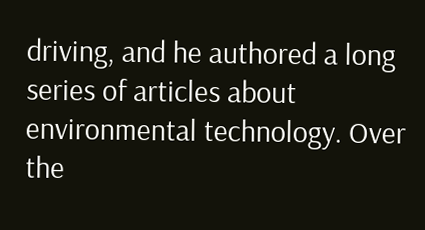driving, and he authored a long series of articles about environmental technology. Over the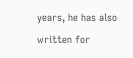years, he has also written for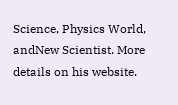Science, Physics World, andNew Scientist. More details on his website.